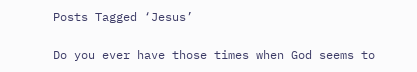Posts Tagged ‘Jesus’

Do you ever have those times when God seems to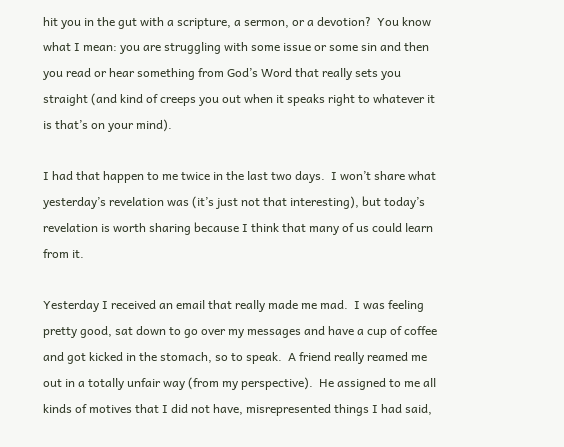hit you in the gut with a scripture, a sermon, or a devotion?  You know what I mean: you are struggling with some issue or some sin and then you read or hear something from God’s Word that really sets you straight (and kind of creeps you out when it speaks right to whatever it is that’s on your mind).

I had that happen to me twice in the last two days.  I won’t share what yesterday’s revelation was (it’s just not that interesting), but today’s revelation is worth sharing because I think that many of us could learn from it.

Yesterday I received an email that really made me mad.  I was feeling pretty good, sat down to go over my messages and have a cup of coffee and got kicked in the stomach, so to speak.  A friend really reamed me out in a totally unfair way (from my perspective).  He assigned to me all kinds of motives that I did not have, misrepresented things I had said,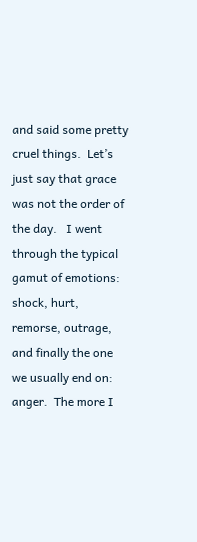and said some pretty cruel things.  Let’s just say that grace was not the order of the day.   I went through the typical gamut of emotions: shock, hurt, remorse, outrage, and finally the one we usually end on: anger.  The more I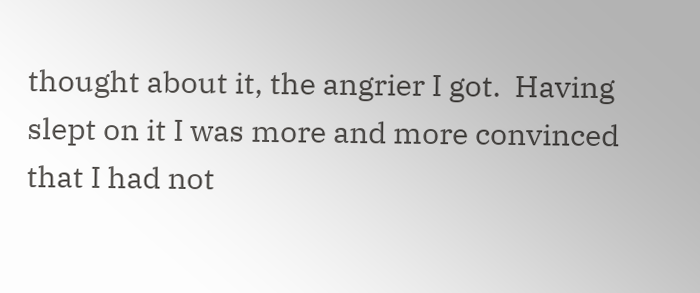thought about it, the angrier I got.  Having slept on it I was more and more convinced that I had not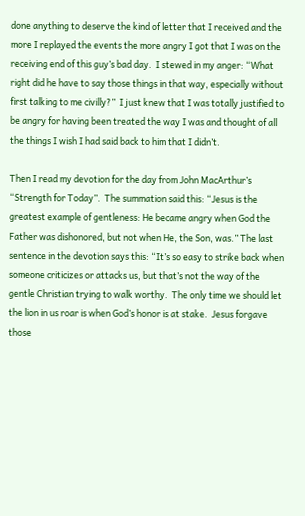done anything to deserve the kind of letter that I received and the more I replayed the events the more angry I got that I was on the receiving end of this guy’s bad day.  I stewed in my anger: “What right did he have to say those things in that way, especially without first talking to me civilly?”  I just knew that I was totally justified to be angry for having been treated the way I was and thought of all the things I wish I had said back to him that I didn’t.

Then I read my devotion for the day from John MacArthur’s “Strength for Today”.  The summation said this: “Jesus is the greatest example of gentleness: He became angry when God the Father was dishonored, but not when He, the Son, was.” The last sentence in the devotion says this: “It’s so easy to strike back when someone criticizes or attacks us, but that’s not the way of the gentle Christian trying to walk worthy.  The only time we should let the lion in us roar is when God’s honor is at stake.  Jesus forgave those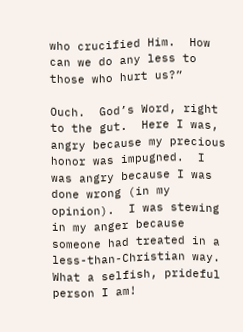who crucified Him.  How can we do any less to those who hurt us?”

Ouch.  God’s Word, right to the gut.  Here I was, angry because my precious honor was impugned.  I was angry because I was done wrong (in my opinion).  I was stewing in my anger because someone had treated in a less-than-Christian way.  What a selfish, prideful person I am!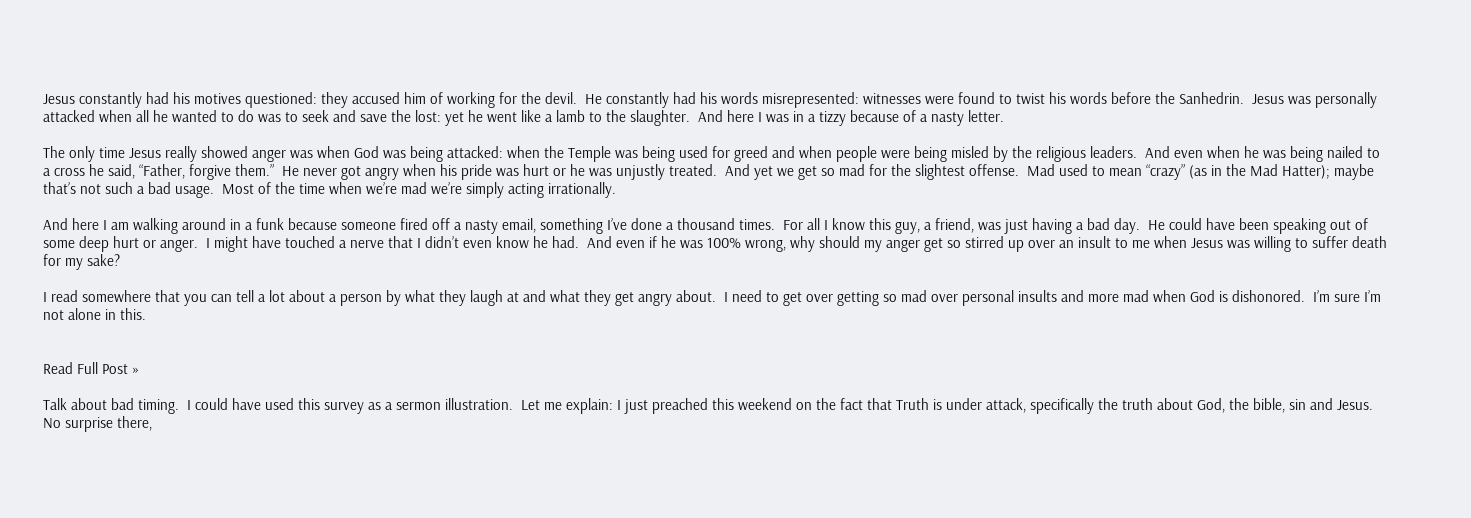Jesus constantly had his motives questioned: they accused him of working for the devil.  He constantly had his words misrepresented: witnesses were found to twist his words before the Sanhedrin.  Jesus was personally attacked when all he wanted to do was to seek and save the lost: yet he went like a lamb to the slaughter.  And here I was in a tizzy because of a nasty letter.

The only time Jesus really showed anger was when God was being attacked: when the Temple was being used for greed and when people were being misled by the religious leaders.  And even when he was being nailed to a cross he said, “Father, forgive them.”  He never got angry when his pride was hurt or he was unjustly treated.  And yet we get so mad for the slightest offense.  Mad used to mean “crazy” (as in the Mad Hatter); maybe that’s not such a bad usage.  Most of the time when we’re mad we’re simply acting irrationally.

And here I am walking around in a funk because someone fired off a nasty email, something I’ve done a thousand times.  For all I know this guy, a friend, was just having a bad day.  He could have been speaking out of some deep hurt or anger.  I might have touched a nerve that I didn’t even know he had.  And even if he was 100% wrong, why should my anger get so stirred up over an insult to me when Jesus was willing to suffer death for my sake?

I read somewhere that you can tell a lot about a person by what they laugh at and what they get angry about.  I need to get over getting so mad over personal insults and more mad when God is dishonored.  I’m sure I’m not alone in this.


Read Full Post »

Talk about bad timing.  I could have used this survey as a sermon illustration.  Let me explain: I just preached this weekend on the fact that Truth is under attack, specifically the truth about God, the bible, sin and Jesus.  No surprise there,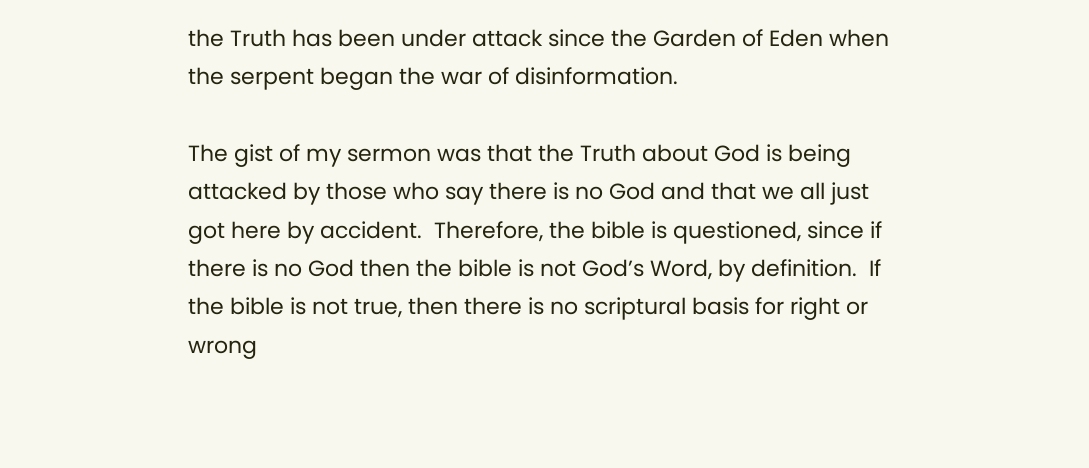the Truth has been under attack since the Garden of Eden when the serpent began the war of disinformation.

The gist of my sermon was that the Truth about God is being attacked by those who say there is no God and that we all just got here by accident.  Therefore, the bible is questioned, since if there is no God then the bible is not God’s Word, by definition.  If the bible is not true, then there is no scriptural basis for right or wrong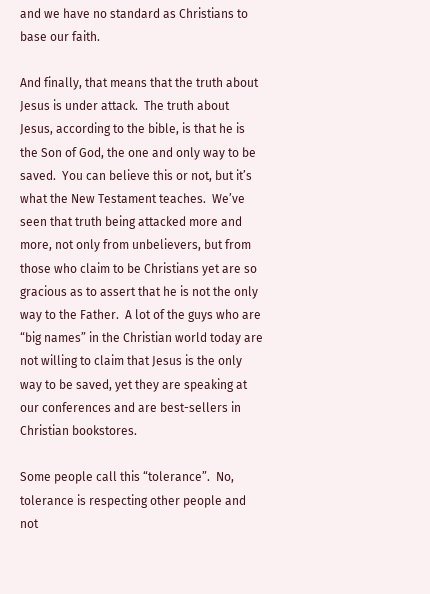and we have no standard as Christians to base our faith.

And finally, that means that the truth about Jesus is under attack.  The truth about Jesus, according to the bible, is that he is the Son of God, the one and only way to be saved.  You can believe this or not, but it’s what the New Testament teaches.  We’ve seen that truth being attacked more and more, not only from unbelievers, but from those who claim to be Christians yet are so gracious as to assert that he is not the only way to the Father.  A lot of the guys who are “big names” in the Christian world today are not willing to claim that Jesus is the only way to be saved, yet they are speaking at our conferences and are best-sellers in Christian bookstores.

Some people call this “tolerance”.  No, tolerance is respecting other people and not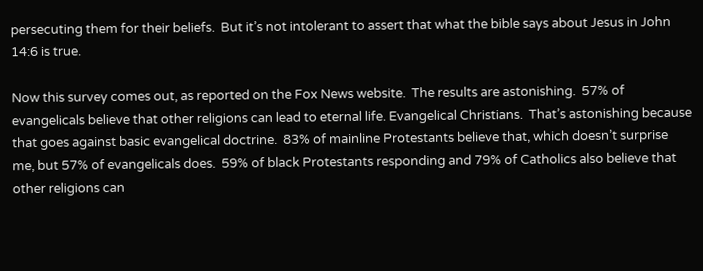persecuting them for their beliefs.  But it’s not intolerant to assert that what the bible says about Jesus in John 14:6 is true.

Now this survey comes out, as reported on the Fox News website.  The results are astonishing.  57% of evangelicals believe that other religions can lead to eternal life. Evangelical Christians.  That’s astonishing because that goes against basic evangelical doctrine.  83% of mainline Protestants believe that, which doesn’t surprise me, but 57% of evangelicals does.  59% of black Protestants responding and 79% of Catholics also believe that other religions can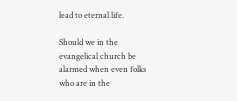lead to eternal life.

Should we in the evangelical church be alarmed when even folks who are in the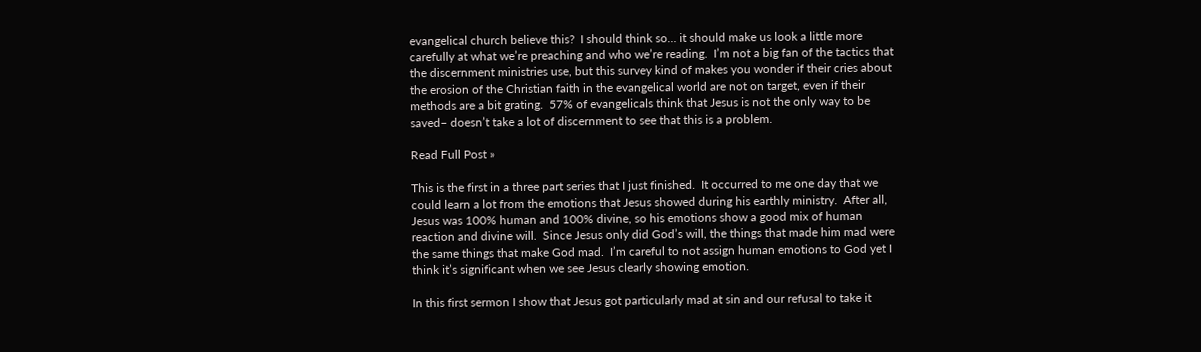evangelical church believe this?  I should think so… it should make us look a little more carefully at what we’re preaching and who we’re reading.  I’m not a big fan of the tactics that the discernment ministries use, but this survey kind of makes you wonder if their cries about the erosion of the Christian faith in the evangelical world are not on target, even if their methods are a bit grating.  57% of evangelicals think that Jesus is not the only way to be saved– doesn’t take a lot of discernment to see that this is a problem.

Read Full Post »

This is the first in a three part series that I just finished.  It occurred to me one day that we could learn a lot from the emotions that Jesus showed during his earthly ministry.  After all, Jesus was 100% human and 100% divine, so his emotions show a good mix of human reaction and divine will.  Since Jesus only did God’s will, the things that made him mad were the same things that make God mad.  I’m careful to not assign human emotions to God yet I think it’s significant when we see Jesus clearly showing emotion.

In this first sermon I show that Jesus got particularly mad at sin and our refusal to take it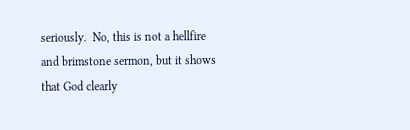seriously.  No, this is not a hellfire and brimstone sermon, but it shows that God clearly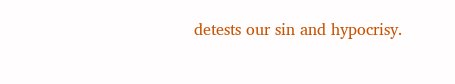detests our sin and hypocrisy.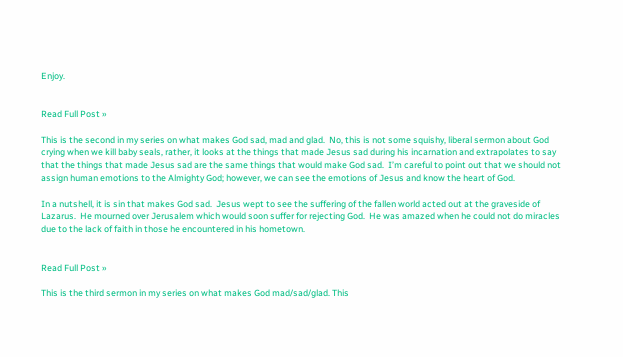Enjoy.


Read Full Post »

This is the second in my series on what makes God sad, mad and glad.  No, this is not some squishy, liberal sermon about God crying when we kill baby seals, rather, it looks at the things that made Jesus sad during his incarnation and extrapolates to say that the things that made Jesus sad are the same things that would make God sad.  I’m careful to point out that we should not assign human emotions to the Almighty God; however, we can see the emotions of Jesus and know the heart of God.

In a nutshell, it is sin that makes God sad.  Jesus wept to see the suffering of the fallen world acted out at the graveside of Lazarus.  He mourned over Jerusalem which would soon suffer for rejecting God.  He was amazed when he could not do miracles due to the lack of faith in those he encountered in his hometown.


Read Full Post »

This is the third sermon in my series on what makes God mad/sad/glad. This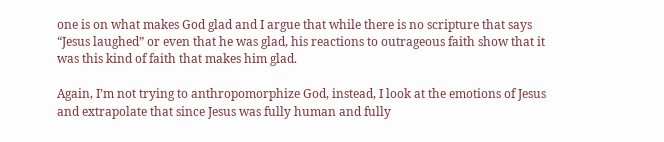one is on what makes God glad and I argue that while there is no scripture that says “Jesus laughed” or even that he was glad, his reactions to outrageous faith show that it was this kind of faith that makes him glad.

Again, I’m not trying to anthropomorphize God, instead, I look at the emotions of Jesus and extrapolate that since Jesus was fully human and fully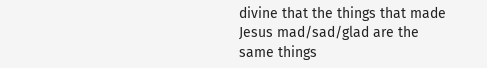divine that the things that made Jesus mad/sad/glad are the same things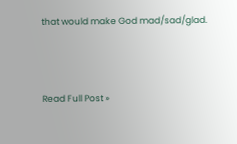that would make God mad/sad/glad.



Read Full Post »